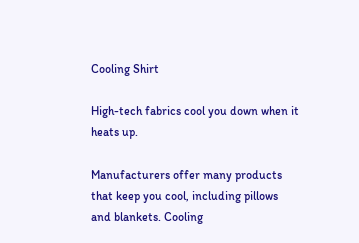Cooling Shirt

High-tech fabrics cool you down when it heats up.

Manufacturers offer many products that keep you cool, including pillows and blankets. Cooling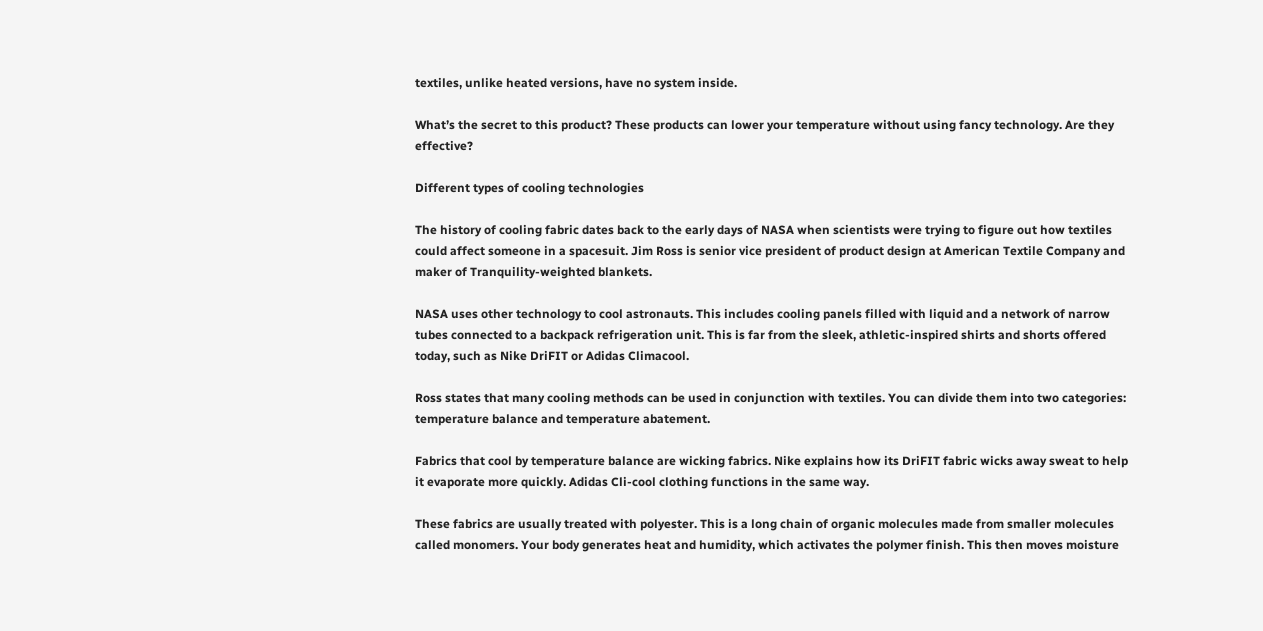textiles, unlike heated versions, have no system inside.

What’s the secret to this product? These products can lower your temperature without using fancy technology. Are they effective?

Different types of cooling technologies

The history of cooling fabric dates back to the early days of NASA when scientists were trying to figure out how textiles could affect someone in a spacesuit. Jim Ross is senior vice president of product design at American Textile Company and maker of Tranquility-weighted blankets.

NASA uses other technology to cool astronauts. This includes cooling panels filled with liquid and a network of narrow tubes connected to a backpack refrigeration unit. This is far from the sleek, athletic-inspired shirts and shorts offered today, such as Nike DriFIT or Adidas Climacool.

Ross states that many cooling methods can be used in conjunction with textiles. You can divide them into two categories: temperature balance and temperature abatement.

Fabrics that cool by temperature balance are wicking fabrics. Nike explains how its DriFIT fabric wicks away sweat to help it evaporate more quickly. Adidas Cli-cool clothing functions in the same way.

These fabrics are usually treated with polyester. This is a long chain of organic molecules made from smaller molecules called monomers. Your body generates heat and humidity, which activates the polymer finish. This then moves moisture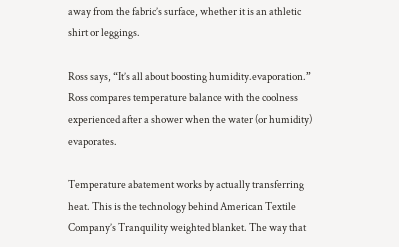away from the fabric’s surface, whether it is an athletic shirt or leggings.

Ross says, “It’s all about boosting humidity.evaporation.” Ross compares temperature balance with the coolness experienced after a shower when the water (or humidity) evaporates.

Temperature abatement works by actually transferring heat. This is the technology behind American Textile Company’s Tranquility weighted blanket. The way that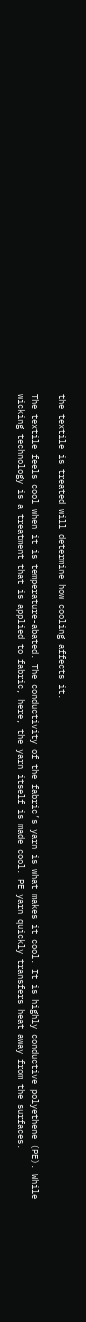the textile is treated will determine how cooling affects it.

The textile feels cool when it is temperature-abated. The conductivity of the fabric’s yarn is what makes it cool. It is highly conductive polyethene (PE). While wicking technology is a treatment that is applied to fabric, here, the yarn itself is made cool. PE yarn quickly transfers heat away from the surfaces.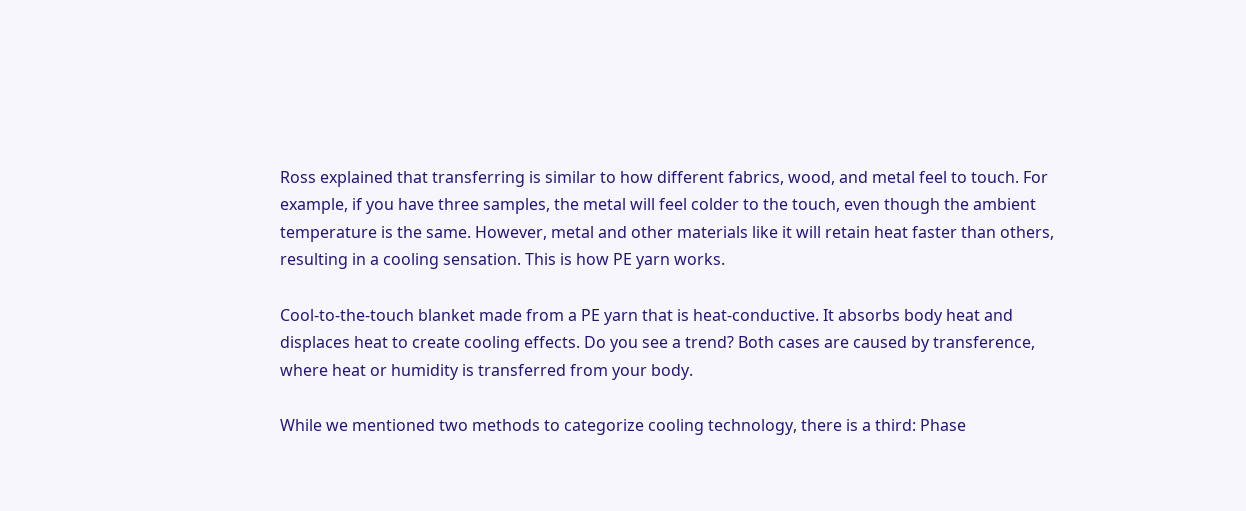Ross explained that transferring is similar to how different fabrics, wood, and metal feel to touch. For example, if you have three samples, the metal will feel colder to the touch, even though the ambient temperature is the same. However, metal and other materials like it will retain heat faster than others, resulting in a cooling sensation. This is how PE yarn works.

Cool-to-the-touch blanket made from a PE yarn that is heat-conductive. It absorbs body heat and displaces heat to create cooling effects. Do you see a trend? Both cases are caused by transference, where heat or humidity is transferred from your body.

While we mentioned two methods to categorize cooling technology, there is a third: Phase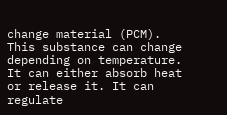change material (PCM). This substance can change depending on temperature. It can either absorb heat or release it. It can regulate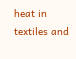heat in textiles and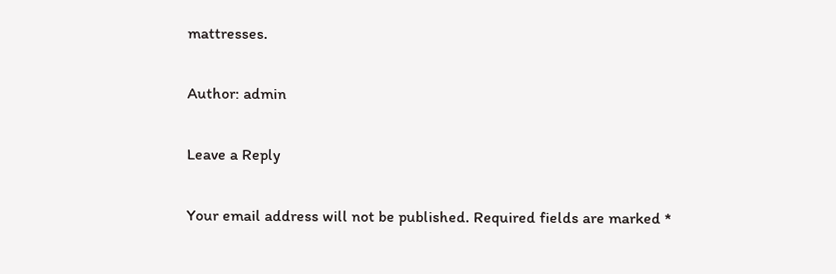mattresses.

Author: admin

Leave a Reply

Your email address will not be published. Required fields are marked *